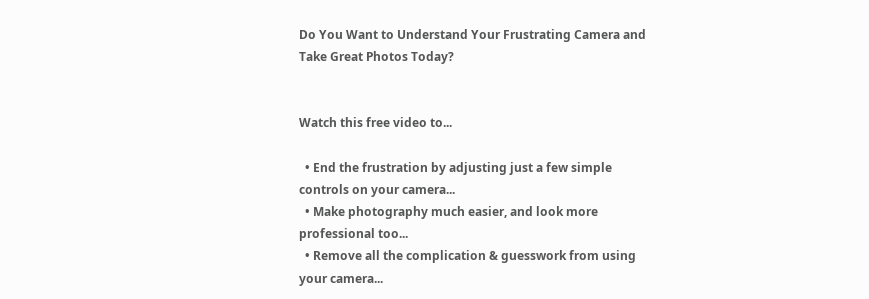Do You Want to Understand Your Frustrating Camera and Take Great Photos Today?


Watch this free video to...

  • End the frustration by adjusting just a few simple controls on your camera...
  • Make photography much easier, and look more professional too...
  • Remove all the complication & guesswork from using your camera...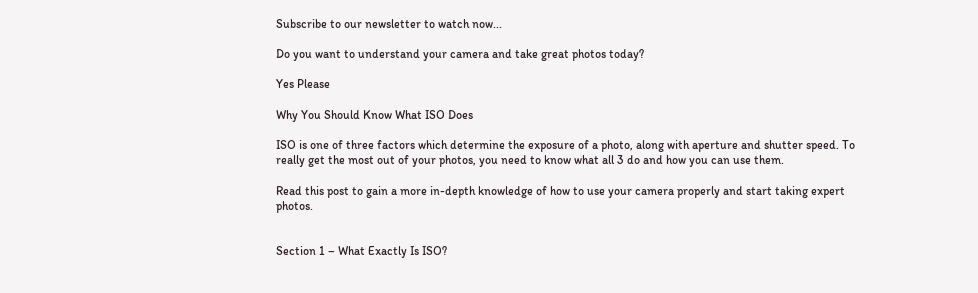Subscribe to our newsletter to watch now...

Do you want to understand your camera and take great photos today?

Yes Please

Why You Should Know What ISO Does

ISO is one of three factors which determine the exposure of a photo, along with aperture and shutter speed. To really get the most out of your photos, you need to know what all 3 do and how you can use them.

Read this post to gain a more in-depth knowledge of how to use your camera properly and start taking expert photos.


Section 1 – What Exactly Is ISO?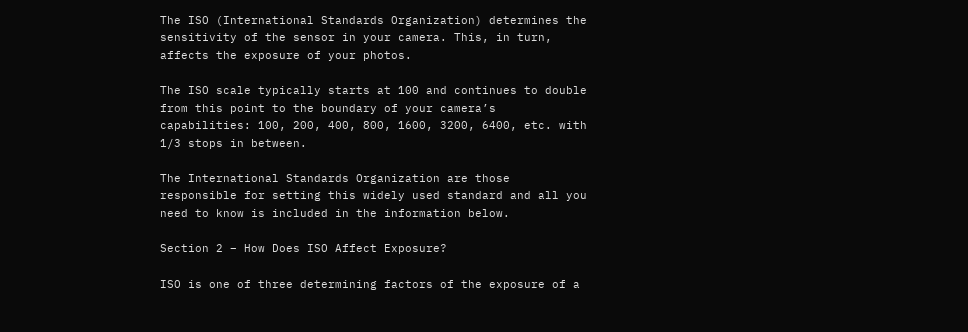The ISO (International Standards Organization) determines the sensitivity of the sensor in your camera. This, in turn, affects the exposure of your photos.

The ISO scale typically starts at 100 and continues to double from this point to the boundary of your camera’s capabilities: 100, 200, 400, 800, 1600, 3200, 6400, etc. with 1/3 stops in between.

The International Standards Organization are those responsible for setting this widely used standard and all you need to know is included in the information below.

Section 2 – How Does ISO Affect Exposure?

ISO is one of three determining factors of the exposure of a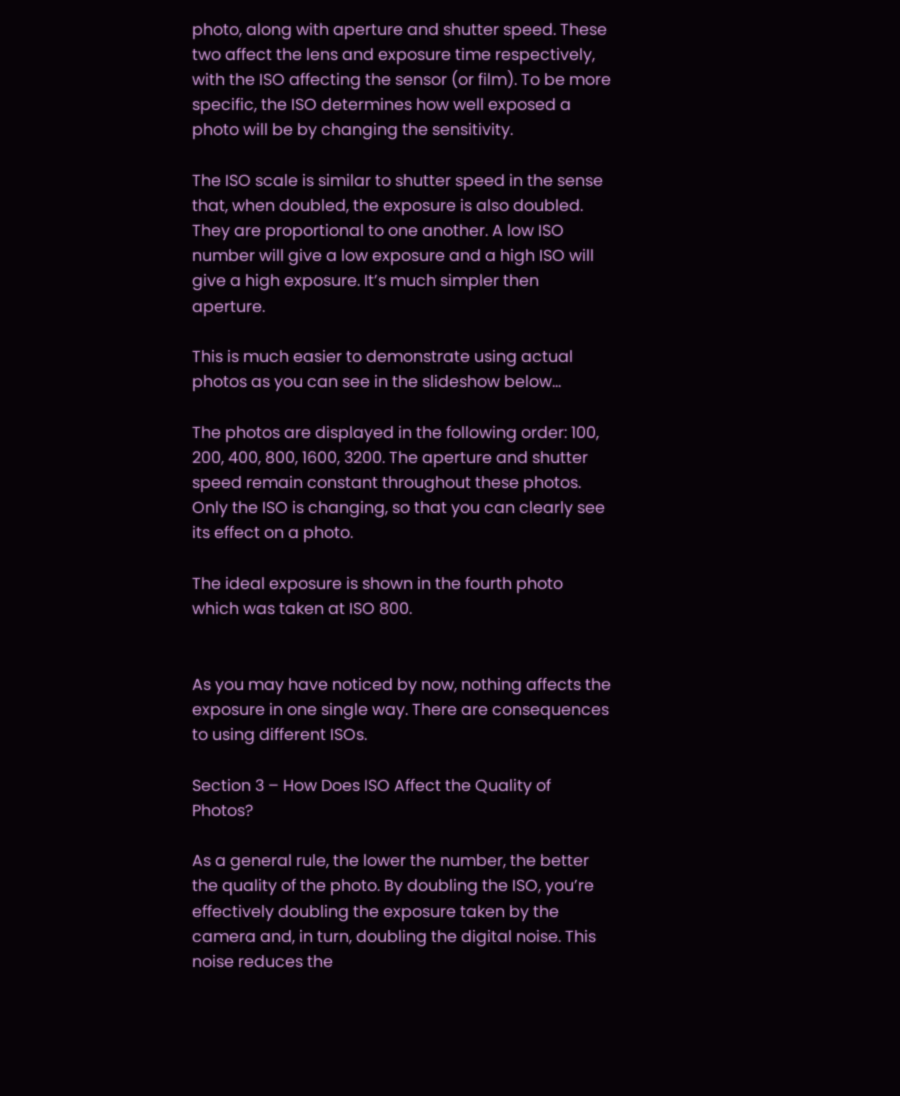photo, along with aperture and shutter speed. These two affect the lens and exposure time respectively, with the ISO affecting the sensor (or film). To be more specific, the ISO determines how well exposed a photo will be by changing the sensitivity.

The ISO scale is similar to shutter speed in the sense that, when doubled, the exposure is also doubled. They are proportional to one another. A low ISO number will give a low exposure and a high ISO will give a high exposure. It’s much simpler then aperture.

This is much easier to demonstrate using actual photos as you can see in the slideshow below…

The photos are displayed in the following order: 100, 200, 400, 800, 1600, 3200. The aperture and shutter speed remain constant throughout these photos. Only the ISO is changing, so that you can clearly see its effect on a photo.

The ideal exposure is shown in the fourth photo which was taken at ISO 800.


As you may have noticed by now, nothing affects the exposure in one single way. There are consequences to using different ISOs.

Section 3 – How Does ISO Affect the Quality of Photos?

As a general rule, the lower the number, the better the quality of the photo. By doubling the ISO, you’re effectively doubling the exposure taken by the camera and, in turn, doubling the digital noise. This noise reduces the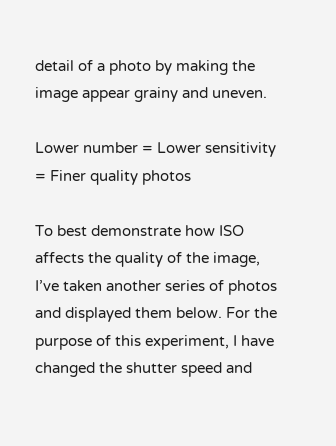detail of a photo by making the image appear grainy and uneven.

Lower number = Lower sensitivity = Finer quality photos

To best demonstrate how ISO affects the quality of the image, I’ve taken another series of photos and displayed them below. For the purpose of this experiment, I have changed the shutter speed and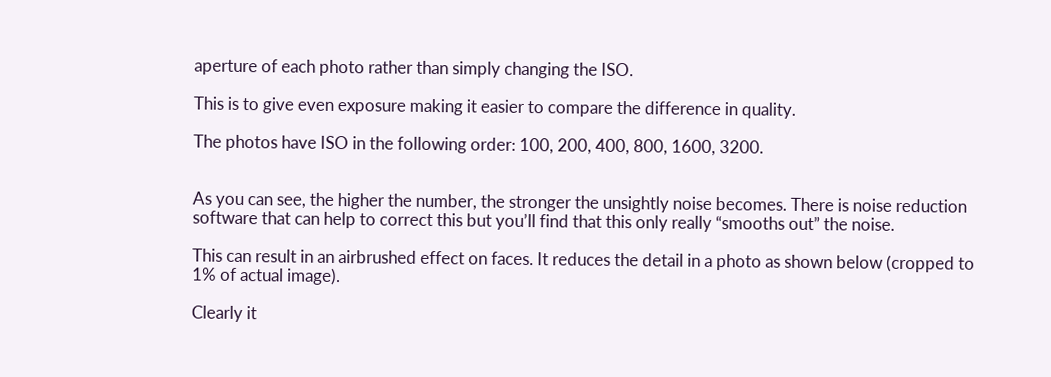aperture of each photo rather than simply changing the ISO.

This is to give even exposure making it easier to compare the difference in quality.

The photos have ISO in the following order: 100, 200, 400, 800, 1600, 3200.


As you can see, the higher the number, the stronger the unsightly noise becomes. There is noise reduction software that can help to correct this but you’ll find that this only really “smooths out” the noise.

This can result in an airbrushed effect on faces. It reduces the detail in a photo as shown below (cropped to 1% of actual image).

Clearly it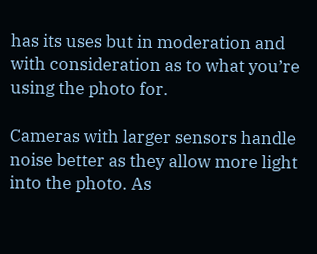has its uses but in moderation and with consideration as to what you’re using the photo for.

Cameras with larger sensors handle noise better as they allow more light into the photo. As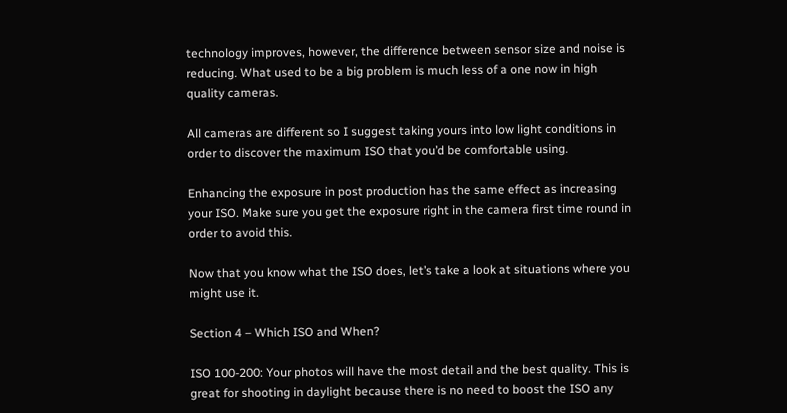technology improves, however, the difference between sensor size and noise is reducing. What used to be a big problem is much less of a one now in high quality cameras.

All cameras are different so I suggest taking yours into low light conditions in order to discover the maximum ISO that you’d be comfortable using.

Enhancing the exposure in post production has the same effect as increasing your ISO. Make sure you get the exposure right in the camera first time round in order to avoid this.

Now that you know what the ISO does, let’s take a look at situations where you might use it.

Section 4 – Which ISO and When?

ISO 100-200: Your photos will have the most detail and the best quality. This is great for shooting in daylight because there is no need to boost the ISO any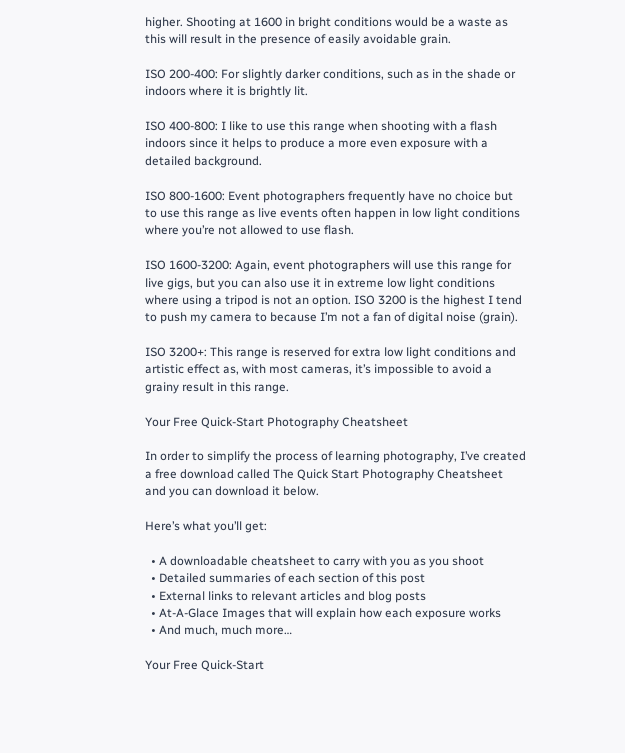higher. Shooting at 1600 in bright conditions would be a waste as this will result in the presence of easily avoidable grain.

ISO 200-400: For slightly darker conditions, such as in the shade or indoors where it is brightly lit.

ISO 400-800: I like to use this range when shooting with a flash indoors since it helps to produce a more even exposure with a detailed background.

ISO 800-1600: Event photographers frequently have no choice but to use this range as live events often happen in low light conditions where you’re not allowed to use flash.

ISO 1600-3200: Again, event photographers will use this range for live gigs, but you can also use it in extreme low light conditions where using a tripod is not an option. ISO 3200 is the highest I tend to push my camera to because I’m not a fan of digital noise (grain).

ISO 3200+: This range is reserved for extra low light conditions and artistic effect as, with most cameras, it’s impossible to avoid a grainy result in this range.

Your Free Quick-Start Photography Cheatsheet

In order to simplify the process of learning photography, I’ve created a free download called The Quick Start Photography Cheatsheet and you can download it below.

Here’s what you’ll get:

  • A downloadable cheatsheet to carry with you as you shoot
  • Detailed summaries of each section of this post
  • External links to relevant articles and blog posts
  • At-A-Glace Images that will explain how each exposure works
  • And much, much more…

Your Free Quick-Start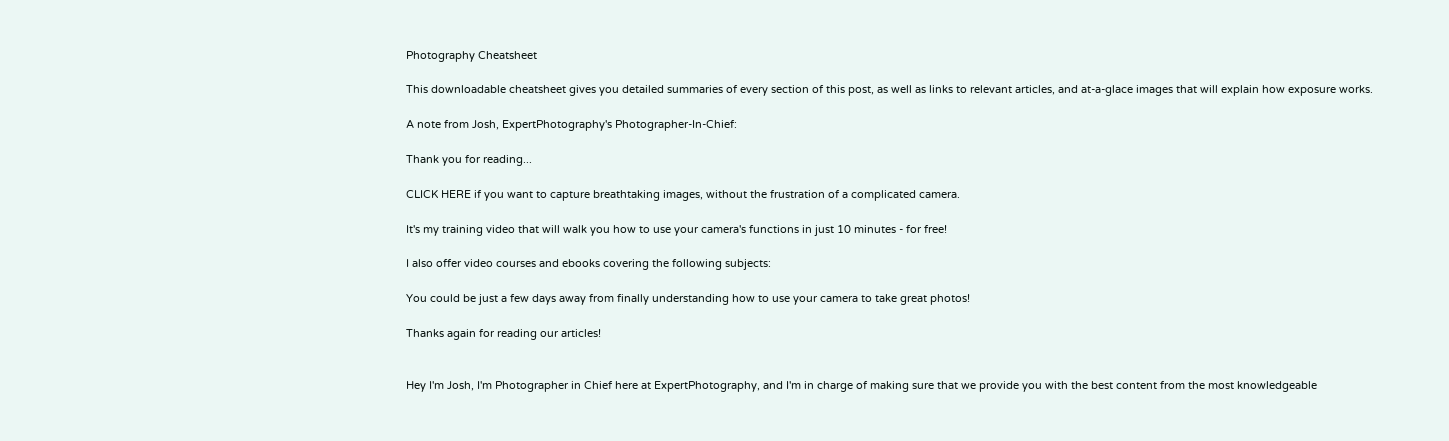Photography Cheatsheet

This downloadable cheatsheet gives you detailed summaries of every section of this post, as well as links to relevant articles, and at-a-glace images that will explain how exposure works.

A note from Josh, ExpertPhotography's Photographer-In-Chief:

Thank you for reading...

CLICK HERE if you want to capture breathtaking images, without the frustration of a complicated camera.

It's my training video that will walk you how to use your camera's functions in just 10 minutes - for free!

I also offer video courses and ebooks covering the following subjects:

You could be just a few days away from finally understanding how to use your camera to take great photos!

Thanks again for reading our articles!


Hey I'm Josh, I'm Photographer in Chief here at ExpertPhotography, and I'm in charge of making sure that we provide you with the best content from the most knowledgeable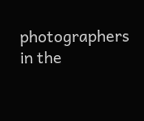photographers in the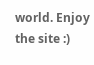world. Enjoy the site :)